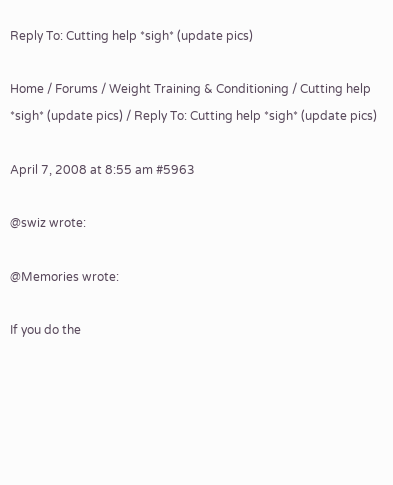Reply To: Cutting help *sigh* (update pics)

Home / Forums / Weight Training & Conditioning / Cutting help *sigh* (update pics) / Reply To: Cutting help *sigh* (update pics)

April 7, 2008 at 8:55 am #5963

@swiz wrote:

@Memories wrote:

If you do the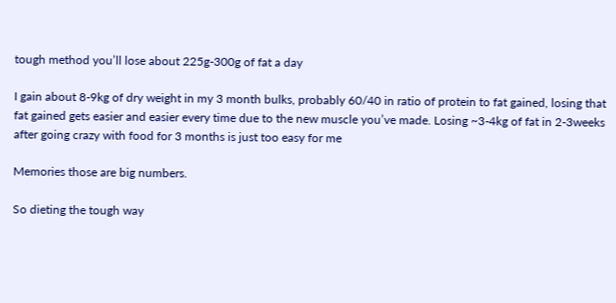tough method you’ll lose about 225g-300g of fat a day

I gain about 8-9kg of dry weight in my 3 month bulks, probably 60/40 in ratio of protein to fat gained, losing that fat gained gets easier and easier every time due to the new muscle you’ve made. Losing ~3-4kg of fat in 2-3weeks after going crazy with food for 3 months is just too easy for me

Memories those are big numbers.

So dieting the tough way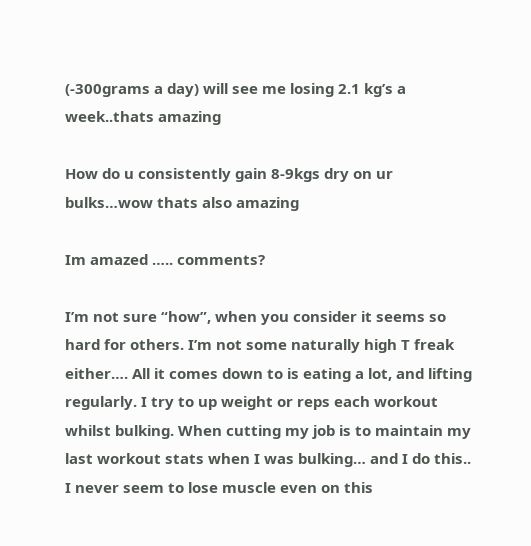(-300grams a day) will see me losing 2.1 kg’s a week..thats amazing

How do u consistently gain 8-9kgs dry on ur bulks…wow thats also amazing

Im amazed ….. comments?

I’m not sure “how”, when you consider it seems so hard for others. I’m not some naturally high T freak either…. All it comes down to is eating a lot, and lifting regularly. I try to up weight or reps each workout whilst bulking. When cutting my job is to maintain my last workout stats when I was bulking… and I do this.. I never seem to lose muscle even on this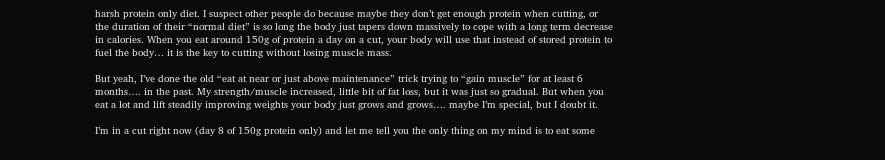harsh protein only diet. I suspect other people do because maybe they don’t get enough protein when cutting, or the duration of their “normal diet” is so long the body just tapers down massively to cope with a long term decrease in calories. When you eat around 150g of protein a day on a cut, your body will use that instead of stored protein to fuel the body… it is the key to cutting without losing muscle mass.

But yeah, I’ve done the old “eat at near or just above maintenance” trick trying to “gain muscle” for at least 6 months…. in the past. My strength/muscle increased, little bit of fat loss, but it was just so gradual. But when you eat a lot and lift steadily improving weights your body just grows and grows…. maybe I’m special, but I doubt it.

I’m in a cut right now (day 8 of 150g protein only) and let me tell you the only thing on my mind is to eat some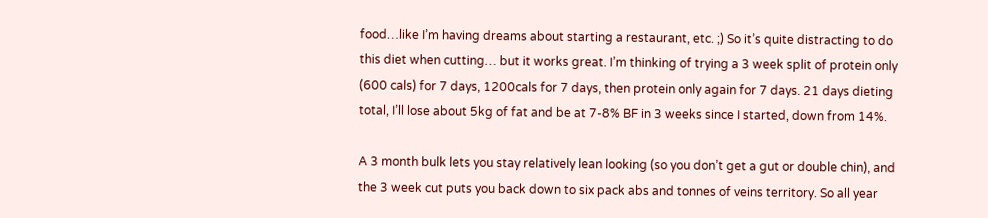food…like I’m having dreams about starting a restaurant, etc. ;) So it’s quite distracting to do this diet when cutting… but it works great. I’m thinking of trying a 3 week split of protein only (600 cals) for 7 days, 1200cals for 7 days, then protein only again for 7 days. 21 days dieting total, I’ll lose about 5kg of fat and be at 7-8% BF in 3 weeks since I started, down from 14%.

A 3 month bulk lets you stay relatively lean looking (so you don’t get a gut or double chin), and the 3 week cut puts you back down to six pack abs and tonnes of veins territory. So all year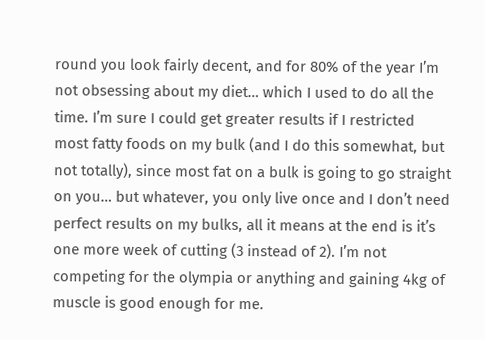round you look fairly decent, and for 80% of the year I’m not obsessing about my diet… which I used to do all the time. I’m sure I could get greater results if I restricted most fatty foods on my bulk (and I do this somewhat, but not totally), since most fat on a bulk is going to go straight on you… but whatever, you only live once and I don’t need perfect results on my bulks, all it means at the end is it’s one more week of cutting (3 instead of 2). I’m not competing for the olympia or anything and gaining 4kg of muscle is good enough for me.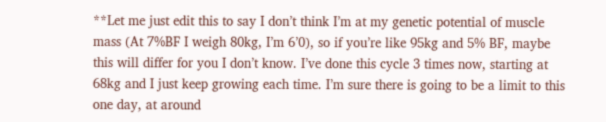**Let me just edit this to say I don’t think I’m at my genetic potential of muscle mass (At 7%BF I weigh 80kg, I’m 6’0), so if you’re like 95kg and 5% BF, maybe this will differ for you I don’t know. I’ve done this cycle 3 times now, starting at 68kg and I just keep growing each time. I’m sure there is going to be a limit to this one day, at around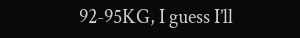92-95KG, I guess I’ll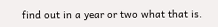find out in a year or two what that is.